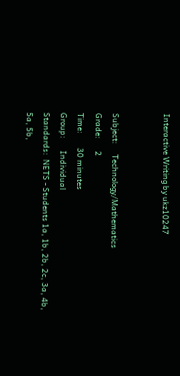Interactive Writing by ukz10247


Subject:     Technology/Mathematics
Grade:      2
Time:       30 minutes
Group:      Individual
Standards:  NETS - Students 1a, 1b, 2b, 2c, 3a, 4b, 5a, 5b,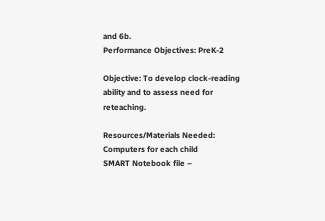and 6b.
Performance Objectives: PreK-2

Objective: To develop clock-reading ability and to assess need for reteaching.

Resources/Materials Needed:
Computers for each child
SMART Notebook file –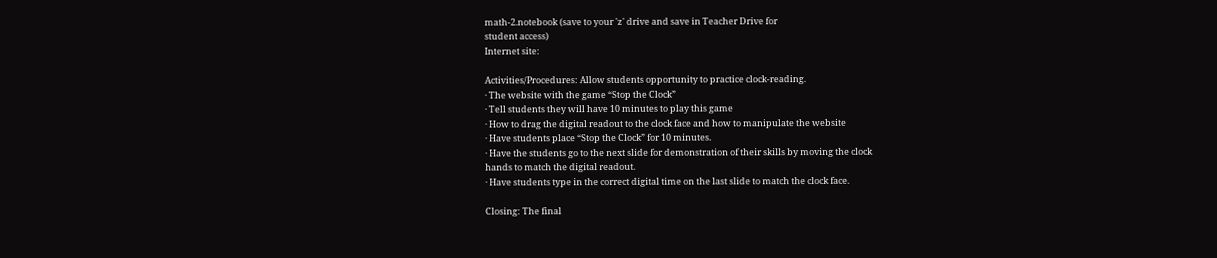math-2.notebook (save to your 'z' drive and save in Teacher Drive for
student access)
Internet site:

Activities/Procedures: Allow students opportunity to practice clock-reading.
· The website with the game “Stop the Clock”
· Tell students they will have 10 minutes to play this game
· How to drag the digital readout to the clock face and how to manipulate the website
· Have students place “Stop the Clock” for 10 minutes.
· Have the students go to the next slide for demonstration of their skills by moving the clock
hands to match the digital readout.
· Have students type in the correct digital time on the last slide to match the clock face.

Closing: The final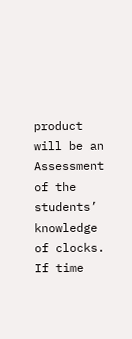product will be an Assessment of the students’ knowledge of clocks. If time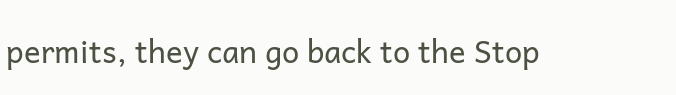permits, they can go back to the Stop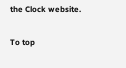the Clock website.

To top